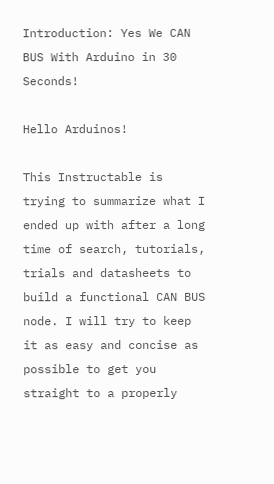Introduction: Yes We CAN BUS With Arduino in 30 Seconds!

Hello Arduinos!

This Instructable is trying to summarize what I ended up with after a long time of search, tutorials, trials and datasheets to build a functional CAN BUS node. I will try to keep it as easy and concise as possible to get you straight to a properly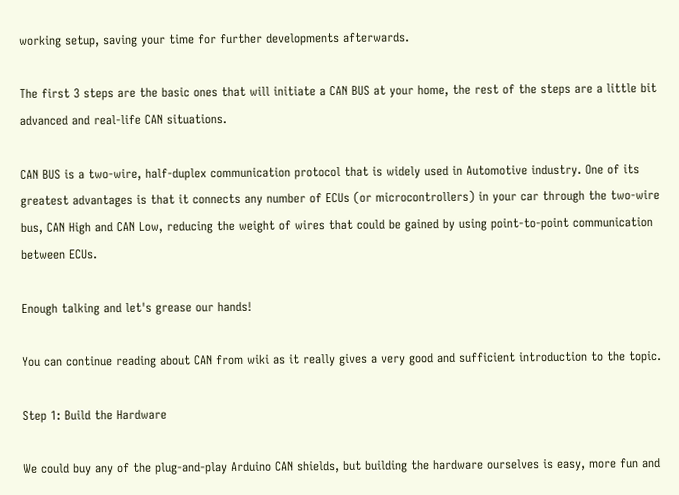working setup, saving your time for further developments afterwards.

The first 3 steps are the basic ones that will initiate a CAN BUS at your home, the rest of the steps are a little bit advanced and real-life CAN situations.

CAN BUS is a two-wire, half-duplex communication protocol that is widely used in Automotive industry. One of its greatest advantages is that it connects any number of ECUs (or microcontrollers) in your car through the two-wire bus, CAN High and CAN Low, reducing the weight of wires that could be gained by using point-to-point communication between ECUs.

Enough talking and let's grease our hands!

You can continue reading about CAN from wiki as it really gives a very good and sufficient introduction to the topic.

Step 1: Build the Hardware

We could buy any of the plug-and-play Arduino CAN shields, but building the hardware ourselves is easy, more fun and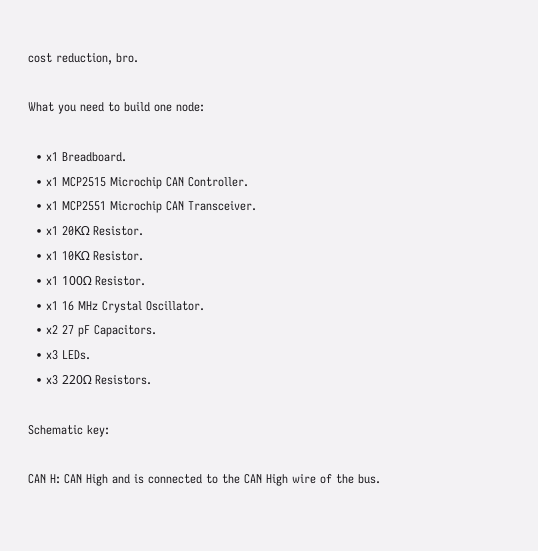cost reduction, bro.

What you need to build one node:

  • x1 Breadboard.
  • x1 MCP2515 Microchip CAN Controller.
  • x1 MCP2551 Microchip CAN Transceiver.
  • x1 20KΩ Resistor.
  • x1 10KΩ Resistor.
  • x1 100Ω Resistor.
  • x1 16 MHz Crystal Oscillator.
  • x2 27 pF Capacitors.
  • x3 LEDs.
  • x3 220Ω Resistors.

Schematic key:

CAN H: CAN High and is connected to the CAN High wire of the bus.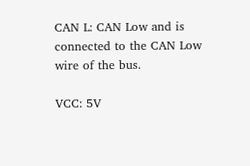CAN L: CAN Low and is connected to the CAN Low wire of the bus.

VCC: 5V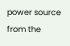power source from the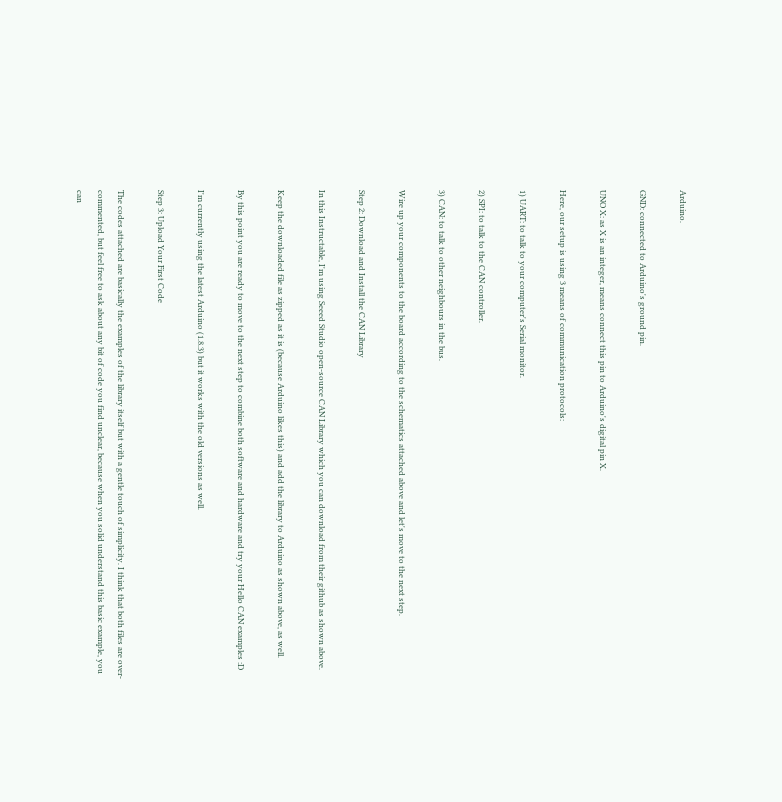Arduino.

GND: connected to Arduino's ground pin.

UNO X: as X is an integer, means connect this pin to Arduino's digital pin X.

Here, our setup is using 3 means of communication protocols:

1) UART: to talk to your computer's Serial monitor.

2) SPI: to talk to the CAN controller.

3) CAN: to talk to other neighbours in the bus.

Wire up your components to the board according to the schematics attached above and let's move to the next step.

Step 2: Download and Install the CAN Library

In this Instructable, I'm using Seeed Studio open-source CAN Library which you can download from their github as shown above.

Keep the downloaded file as zipped as it is (because Arduino likes this) and add the library to Arduino as shown above, as well.

By this point you are ready to move to the next step to combine both software and hardware and try your Hello CAN examples :D

I'm currently using the latest Arduino (1.8.3) but it works with the old versions as well.

Step 3: Upload Your First Code

The codes attached are basically the examples of the library itself but with a gentle touch of simplicity. I think that both files are over-commented, but feel free to ask about any bit of code you find unclear, because when you solid understand this basic example, you can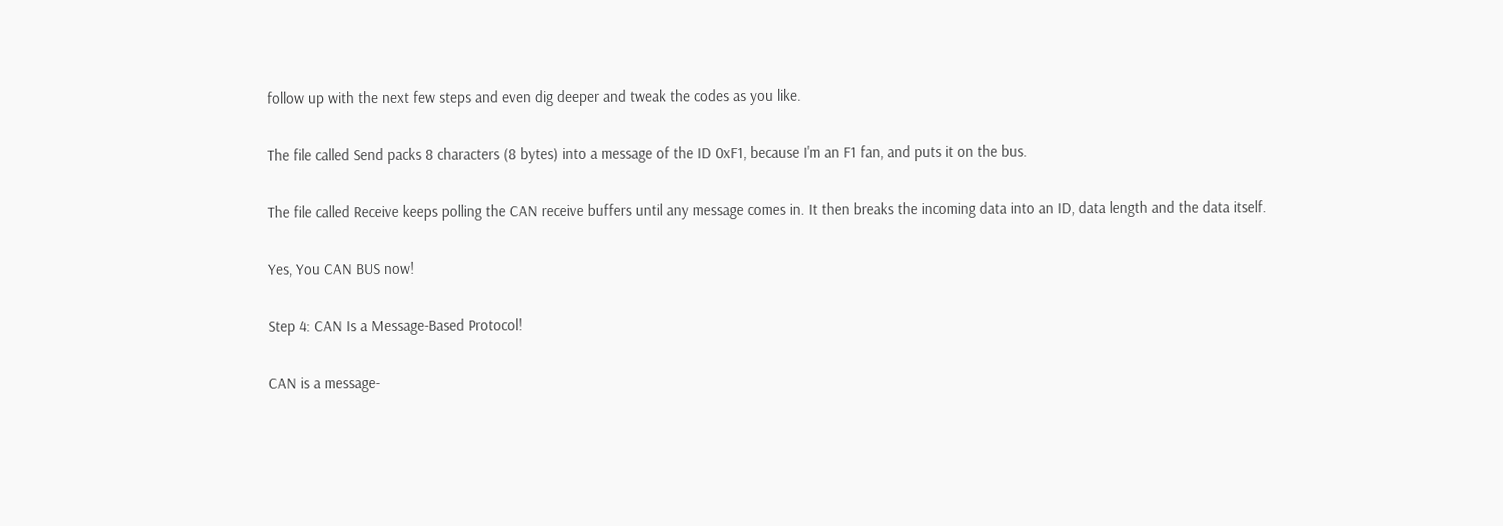follow up with the next few steps and even dig deeper and tweak the codes as you like.

The file called Send packs 8 characters (8 bytes) into a message of the ID 0xF1, because I'm an F1 fan, and puts it on the bus.

The file called Receive keeps polling the CAN receive buffers until any message comes in. It then breaks the incoming data into an ID, data length and the data itself.

Yes, You CAN BUS now!

Step 4: CAN Is a Message-Based Protocol!

CAN is a message-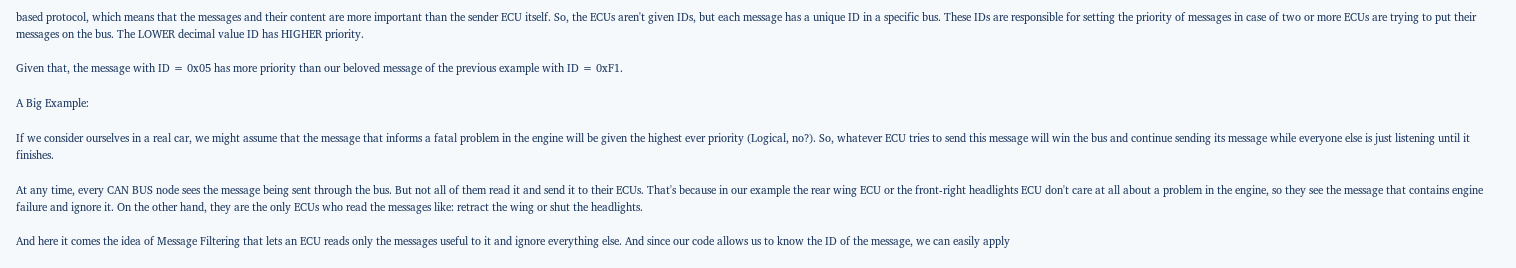based protocol, which means that the messages and their content are more important than the sender ECU itself. So, the ECUs aren't given IDs, but each message has a unique ID in a specific bus. These IDs are responsible for setting the priority of messages in case of two or more ECUs are trying to put their messages on the bus. The LOWER decimal value ID has HIGHER priority.

Given that, the message with ID = 0x05 has more priority than our beloved message of the previous example with ID = 0xF1.

A Big Example:

If we consider ourselves in a real car, we might assume that the message that informs a fatal problem in the engine will be given the highest ever priority (Logical, no?). So, whatever ECU tries to send this message will win the bus and continue sending its message while everyone else is just listening until it finishes.

At any time, every CAN BUS node sees the message being sent through the bus. But not all of them read it and send it to their ECUs. That's because in our example the rear wing ECU or the front-right headlights ECU don't care at all about a problem in the engine, so they see the message that contains engine failure and ignore it. On the other hand, they are the only ECUs who read the messages like: retract the wing or shut the headlights.

And here it comes the idea of Message Filtering that lets an ECU reads only the messages useful to it and ignore everything else. And since our code allows us to know the ID of the message, we can easily apply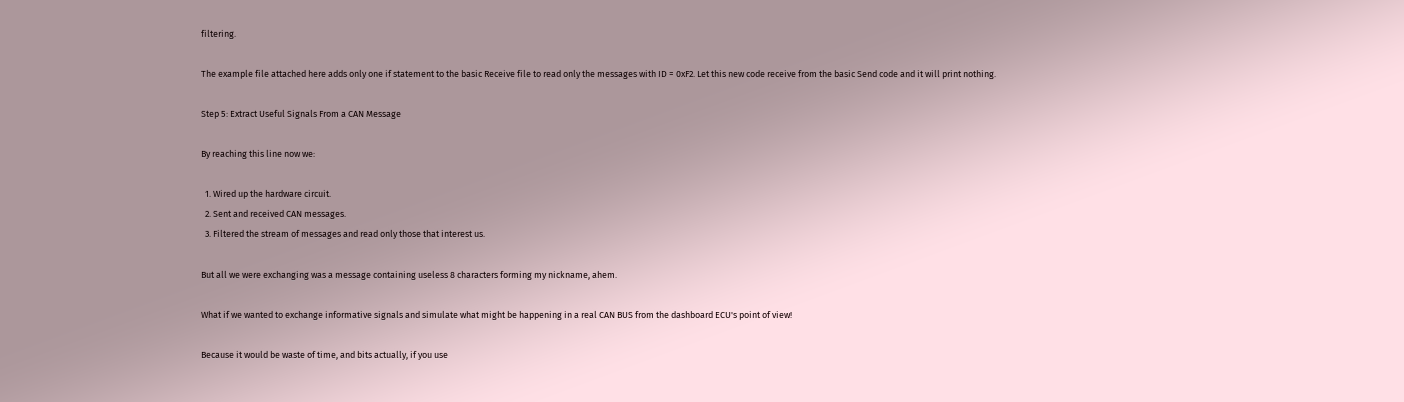filtering.

The example file attached here adds only one if statement to the basic Receive file to read only the messages with ID = 0xF2. Let this new code receive from the basic Send code and it will print nothing.

Step 5: Extract Useful Signals From a CAN Message

By reaching this line now we:

  1. Wired up the hardware circuit.
  2. Sent and received CAN messages.
  3. Filtered the stream of messages and read only those that interest us.

But all we were exchanging was a message containing useless 8 characters forming my nickname, ahem.

What if we wanted to exchange informative signals and simulate what might be happening in a real CAN BUS from the dashboard ECU's point of view!

Because it would be waste of time, and bits actually, if you use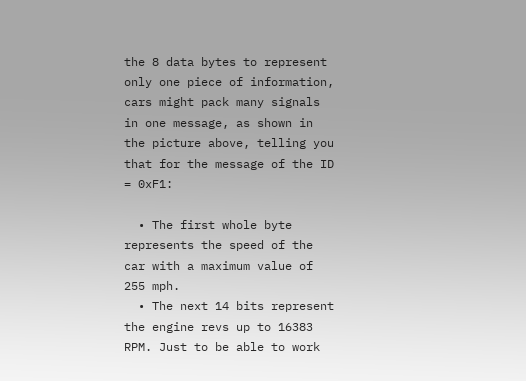the 8 data bytes to represent only one piece of information, cars might pack many signals in one message, as shown in the picture above, telling you that for the message of the ID = 0xF1:

  • The first whole byte represents the speed of the car with a maximum value of 255 mph.
  • The next 14 bits represent the engine revs up to 16383 RPM. Just to be able to work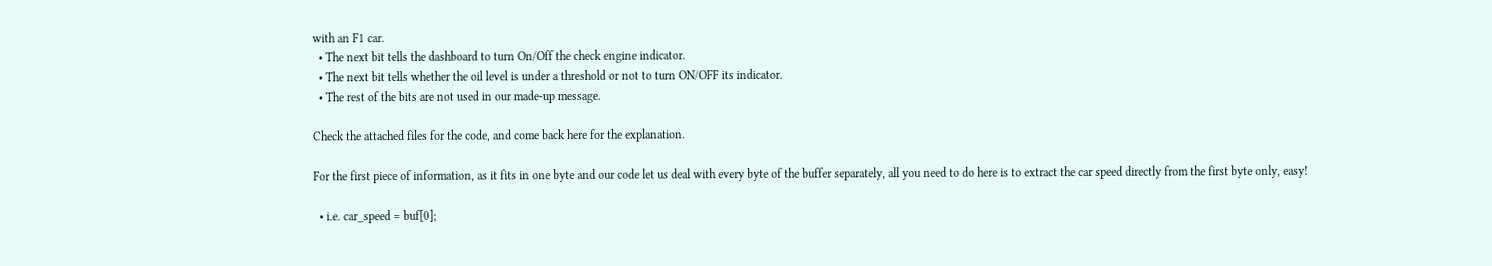with an F1 car.
  • The next bit tells the dashboard to turn On/Off the check engine indicator.
  • The next bit tells whether the oil level is under a threshold or not to turn ON/OFF its indicator.
  • The rest of the bits are not used in our made-up message.

Check the attached files for the code, and come back here for the explanation.

For the first piece of information, as it fits in one byte and our code let us deal with every byte of the buffer separately, all you need to do here is to extract the car speed directly from the first byte only, easy!

  • i.e. car_speed = buf[0];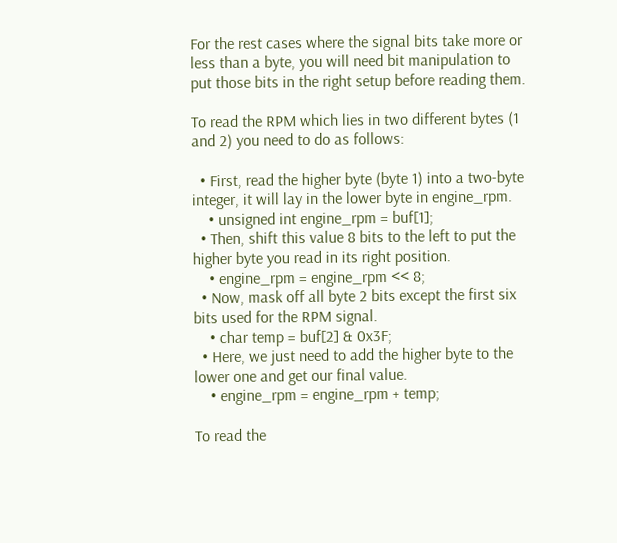For the rest cases where the signal bits take more or less than a byte, you will need bit manipulation to put those bits in the right setup before reading them.

To read the RPM which lies in two different bytes (1 and 2) you need to do as follows:

  • First, read the higher byte (byte 1) into a two-byte integer, it will lay in the lower byte in engine_rpm.
    • unsigned int engine_rpm = buf[1];
  • Then, shift this value 8 bits to the left to put the higher byte you read in its right position.
    • engine_rpm = engine_rpm << 8;
  • Now, mask off all byte 2 bits except the first six bits used for the RPM signal.
    • char temp = buf[2] & 0x3F;
  • Here, we just need to add the higher byte to the lower one and get our final value.
    • engine_rpm = engine_rpm + temp;

To read the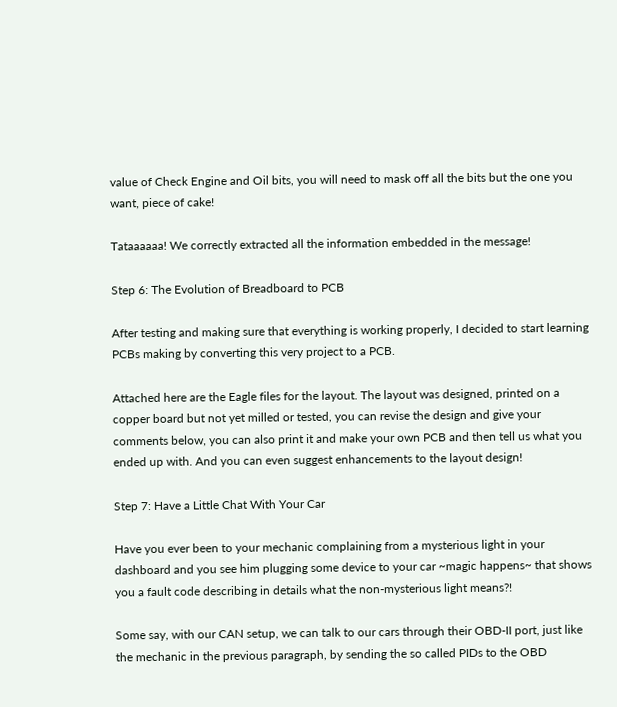value of Check Engine and Oil bits, you will need to mask off all the bits but the one you want, piece of cake!

Tataaaaaa! We correctly extracted all the information embedded in the message!

Step 6: The Evolution of Breadboard to PCB

After testing and making sure that everything is working properly, I decided to start learning PCBs making by converting this very project to a PCB.

Attached here are the Eagle files for the layout. The layout was designed, printed on a copper board but not yet milled or tested, you can revise the design and give your comments below, you can also print it and make your own PCB and then tell us what you ended up with. And you can even suggest enhancements to the layout design!

Step 7: Have a Little Chat With Your Car

Have you ever been to your mechanic complaining from a mysterious light in your dashboard and you see him plugging some device to your car ~magic happens~ that shows you a fault code describing in details what the non-mysterious light means?!

Some say, with our CAN setup, we can talk to our cars through their OBD-II port, just like the mechanic in the previous paragraph, by sending the so called PIDs to the OBD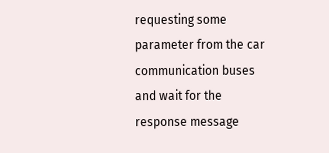requesting some parameter from the car communication buses and wait for the response message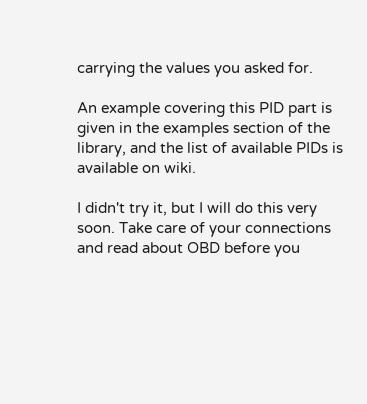carrying the values you asked for.

An example covering this PID part is given in the examples section of the library, and the list of available PIDs is available on wiki.

I didn't try it, but I will do this very soon. Take care of your connections and read about OBD before you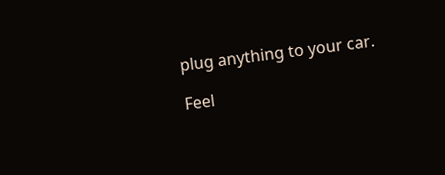plug anything to your car.

Feel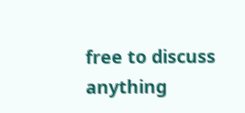free to discuss anything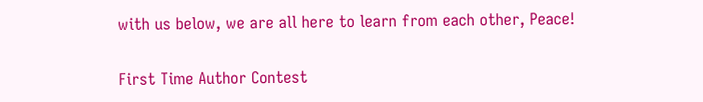with us below, we are all here to learn from each other, Peace!

First Time Author Contest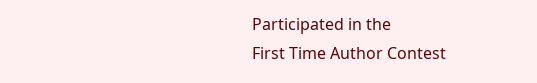Participated in the
First Time Author Contest